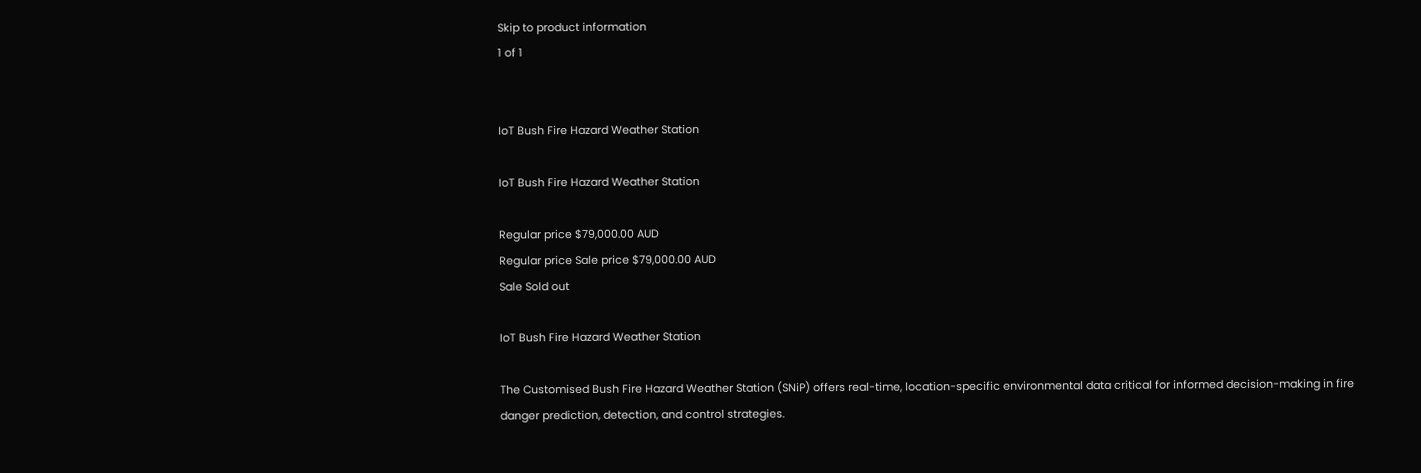Skip to product information
1 of 1


IoT Bush Fire Hazard Weather Station

IoT Bush Fire Hazard Weather Station

Regular price $79,000.00 AUD
Regular price Sale price $79,000.00 AUD
Sale Sold out

IoT Bush Fire Hazard Weather Station

The Customised Bush Fire Hazard Weather Station (SNiP) offers real-time, location-specific environmental data critical for informed decision-making in fire danger prediction, detection, and control strategies.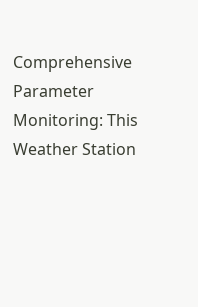Comprehensive Parameter Monitoring: This Weather Station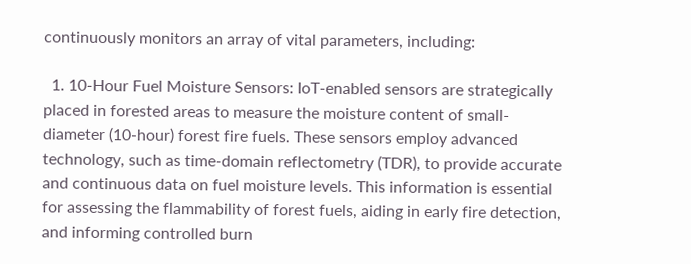continuously monitors an array of vital parameters, including:

  1. 10-Hour Fuel Moisture Sensors: IoT-enabled sensors are strategically placed in forested areas to measure the moisture content of small-diameter (10-hour) forest fire fuels. These sensors employ advanced technology, such as time-domain reflectometry (TDR), to provide accurate and continuous data on fuel moisture levels. This information is essential for assessing the flammability of forest fuels, aiding in early fire detection, and informing controlled burn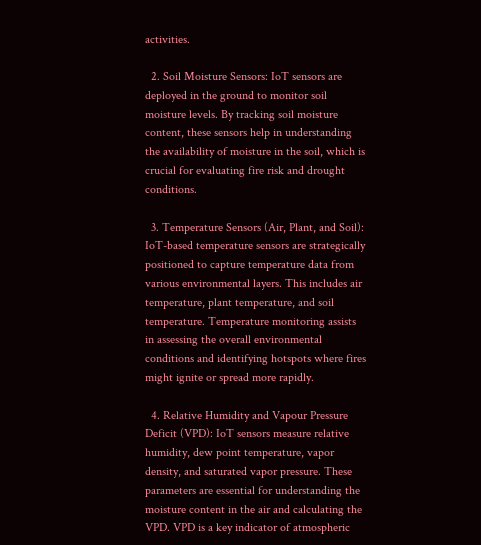activities.

  2. Soil Moisture Sensors: IoT sensors are deployed in the ground to monitor soil moisture levels. By tracking soil moisture content, these sensors help in understanding the availability of moisture in the soil, which is crucial for evaluating fire risk and drought conditions.

  3. Temperature Sensors (Air, Plant, and Soil): IoT-based temperature sensors are strategically positioned to capture temperature data from various environmental layers. This includes air temperature, plant temperature, and soil temperature. Temperature monitoring assists in assessing the overall environmental conditions and identifying hotspots where fires might ignite or spread more rapidly.

  4. Relative Humidity and Vapour Pressure Deficit (VPD): IoT sensors measure relative humidity, dew point temperature, vapor density, and saturated vapor pressure. These parameters are essential for understanding the moisture content in the air and calculating the VPD. VPD is a key indicator of atmospheric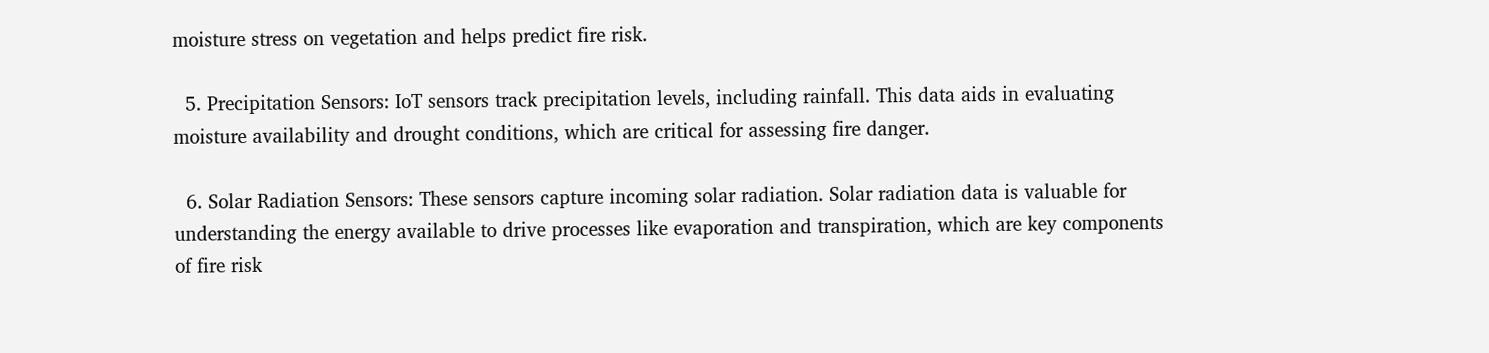moisture stress on vegetation and helps predict fire risk.

  5. Precipitation Sensors: IoT sensors track precipitation levels, including rainfall. This data aids in evaluating moisture availability and drought conditions, which are critical for assessing fire danger.

  6. Solar Radiation Sensors: These sensors capture incoming solar radiation. Solar radiation data is valuable for understanding the energy available to drive processes like evaporation and transpiration, which are key components of fire risk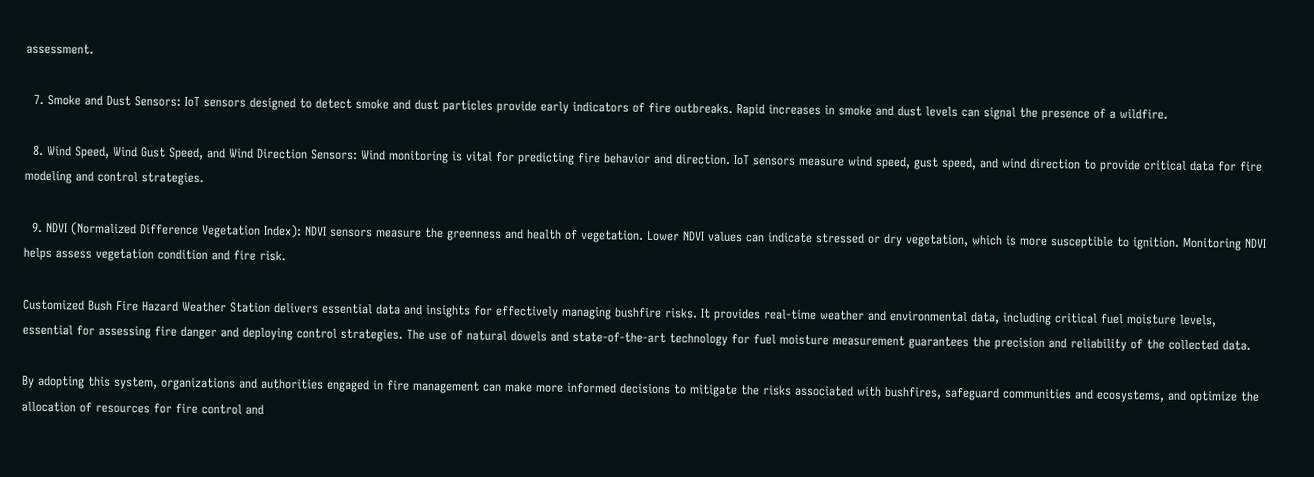assessment.

  7. Smoke and Dust Sensors: IoT sensors designed to detect smoke and dust particles provide early indicators of fire outbreaks. Rapid increases in smoke and dust levels can signal the presence of a wildfire.

  8. Wind Speed, Wind Gust Speed, and Wind Direction Sensors: Wind monitoring is vital for predicting fire behavior and direction. IoT sensors measure wind speed, gust speed, and wind direction to provide critical data for fire modeling and control strategies.

  9. NDVI (Normalized Difference Vegetation Index): NDVI sensors measure the greenness and health of vegetation. Lower NDVI values can indicate stressed or dry vegetation, which is more susceptible to ignition. Monitoring NDVI helps assess vegetation condition and fire risk.

Customized Bush Fire Hazard Weather Station delivers essential data and insights for effectively managing bushfire risks. It provides real-time weather and environmental data, including critical fuel moisture levels, essential for assessing fire danger and deploying control strategies. The use of natural dowels and state-of-the-art technology for fuel moisture measurement guarantees the precision and reliability of the collected data.

By adopting this system, organizations and authorities engaged in fire management can make more informed decisions to mitigate the risks associated with bushfires, safeguard communities and ecosystems, and optimize the allocation of resources for fire control and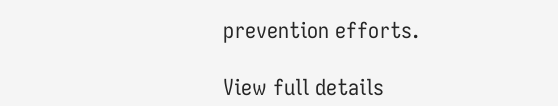prevention efforts.

View full details